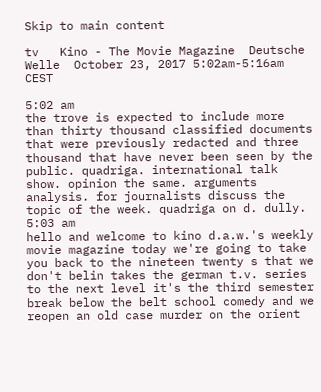Skip to main content

tv   Kino - The Movie Magazine  Deutsche Welle  October 23, 2017 5:02am-5:16am CEST

5:02 am
the trove is expected to include more than thirty thousand classified documents that were previously redacted and three thousand that have never been seen by the public. quadriga. international talk show. opinion the same. arguments analysis. for journalists discuss the topic of the week. quadriga on d. dully.
5:03 am
hello and welcome to kino d.a.w.'s weekly movie magazine today we're going to take you back to the nineteen twenty s that we don't belin takes the german t.v. series to the next level it's the third semester break below the belt school comedy and we reopen an old case murder on the orient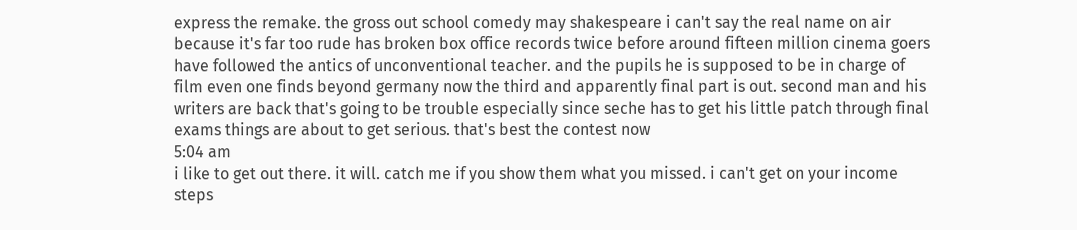express the remake. the gross out school comedy may shakespeare i can't say the real name on air because it's far too rude has broken box office records twice before around fifteen million cinema goers have followed the antics of unconventional teacher. and the pupils he is supposed to be in charge of film even one finds beyond germany now the third and apparently final part is out. second man and his writers are back that's going to be trouble especially since seche has to get his little patch through final exams things are about to get serious. that's best the contest now
5:04 am
i like to get out there. it will. catch me if you show them what you missed. i can't get on your income steps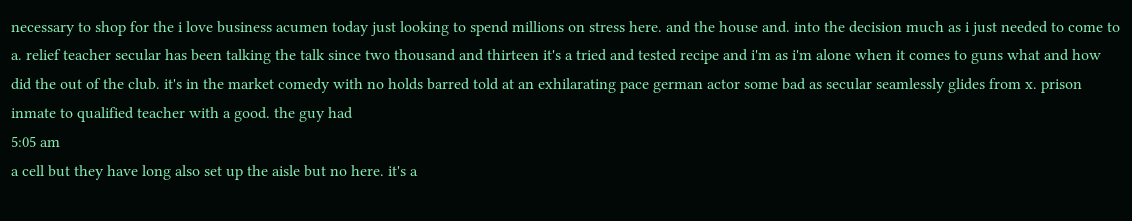necessary to shop for the i love business acumen today just looking to spend millions on stress here. and the house and. into the decision much as i just needed to come to a. relief teacher secular has been talking the talk since two thousand and thirteen it's a tried and tested recipe and i'm as i'm alone when it comes to guns what and how did the out of the club. it's in the market comedy with no holds barred told at an exhilarating pace german actor some bad as secular seamlessly glides from x. prison inmate to qualified teacher with a good. the guy had
5:05 am
a cell but they have long also set up the aisle but no here. it's a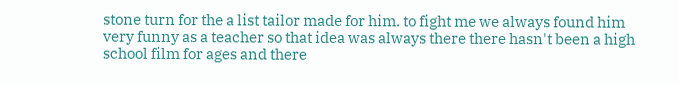stone turn for the a list tailor made for him. to fight me we always found him very funny as a teacher so that idea was always there there hasn't been a high school film for ages and there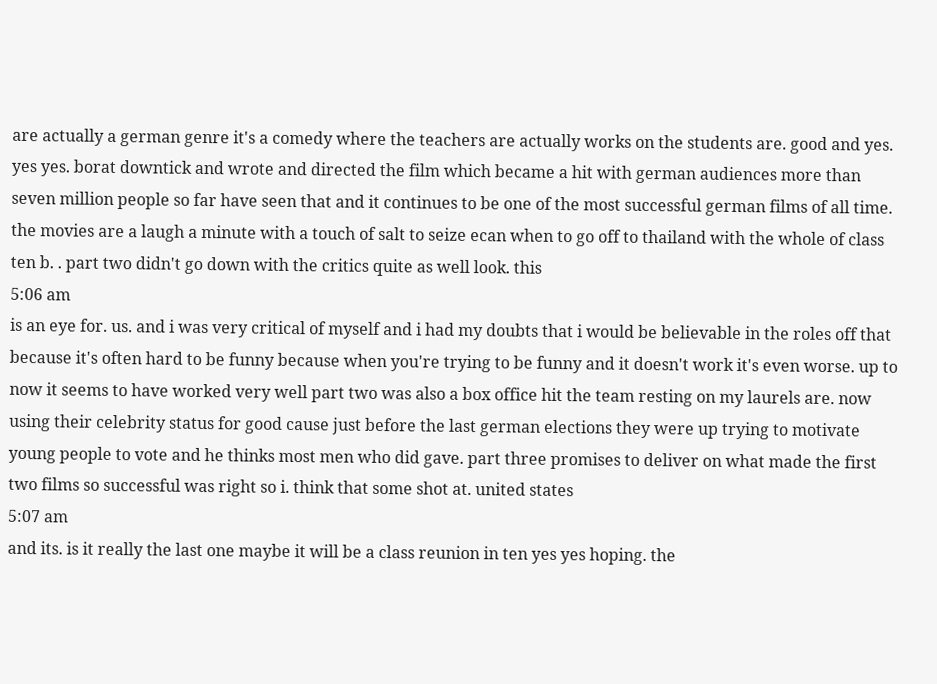are actually a german genre it's a comedy where the teachers are actually works on the students are. good and yes. yes yes. borat downtick and wrote and directed the film which became a hit with german audiences more than seven million people so far have seen that and it continues to be one of the most successful german films of all time. the movies are a laugh a minute with a touch of salt to seize ecan when to go off to thailand with the whole of class ten b. . part two didn't go down with the critics quite as well look. this
5:06 am
is an eye for. us. and i was very critical of myself and i had my doubts that i would be believable in the roles off that because it's often hard to be funny because when you're trying to be funny and it doesn't work it's even worse. up to now it seems to have worked very well part two was also a box office hit the team resting on my laurels are. now using their celebrity status for good cause just before the last german elections they were up trying to motivate young people to vote and he thinks most men who did gave. part three promises to deliver on what made the first two films so successful was right so i. think that some shot at. united states
5:07 am
and its. is it really the last one maybe it will be a class reunion in ten yes yes hoping. the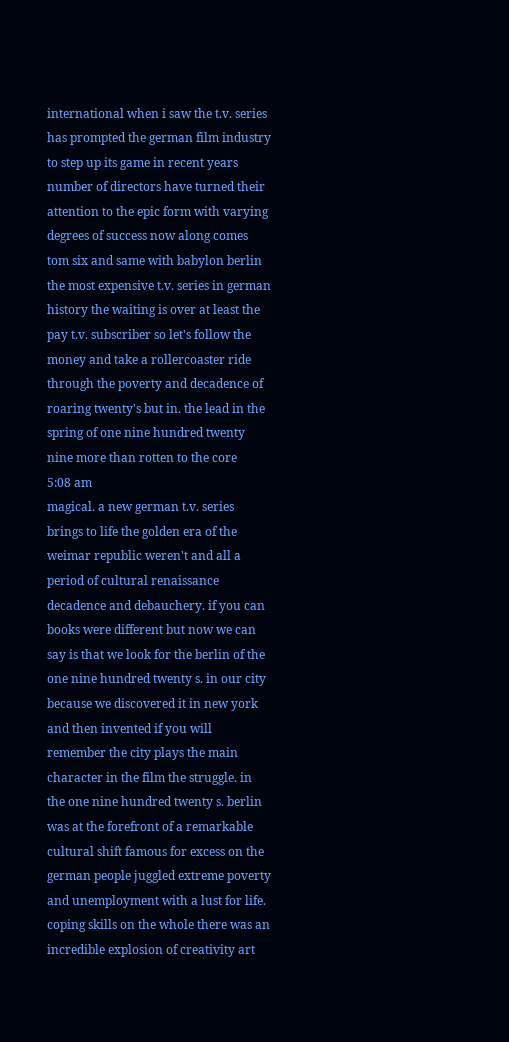international when i saw the t.v. series has prompted the german film industry to step up its game in recent years number of directors have turned their attention to the epic form with varying degrees of success now along comes tom six and same with babylon berlin the most expensive t.v. series in german history the waiting is over at least the pay t.v. subscriber so let's follow the money and take a rollercoaster ride through the poverty and decadence of roaring twenty's but in. the lead in the spring of one nine hundred twenty nine more than rotten to the core
5:08 am
magical. a new german t.v. series brings to life the golden era of the weimar republic weren't and all a period of cultural renaissance decadence and debauchery. if you can books were different but now we can say is that we look for the berlin of the one nine hundred twenty s. in our city because we discovered it in new york and then invented if you will remember the city plays the main character in the film the struggle. in the one nine hundred twenty s. berlin was at the forefront of a remarkable cultural shift famous for excess on the german people juggled extreme poverty and unemployment with a lust for life. coping skills on the whole there was an incredible explosion of creativity art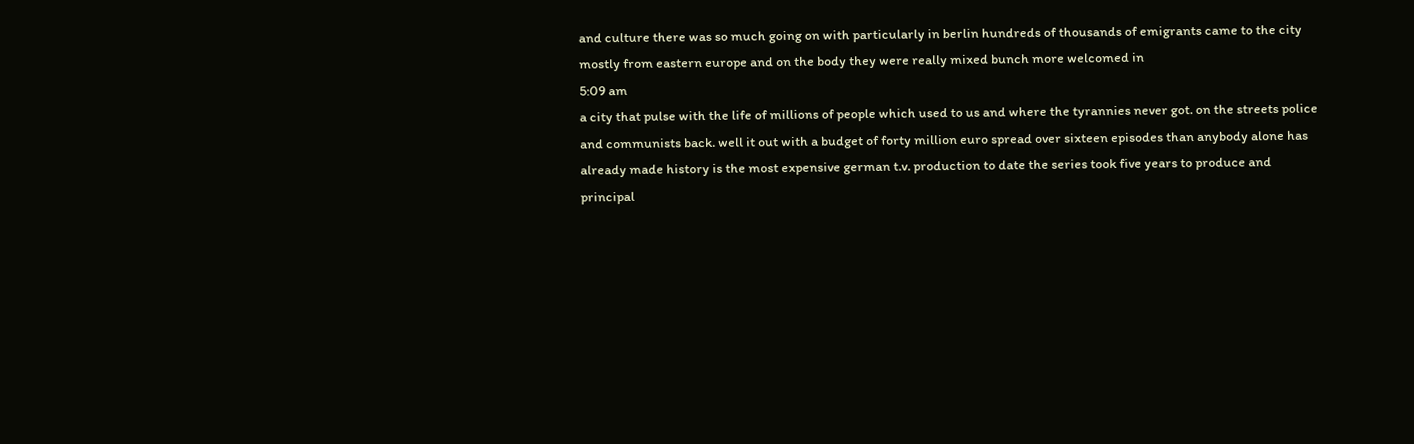and culture there was so much going on with particularly in berlin hundreds of thousands of emigrants came to the city mostly from eastern europe and on the body they were really mixed bunch more welcomed in
5:09 am
a city that pulse with the life of millions of people which used to us and where the tyrannies never got. on the streets police and communists back. well it out with a budget of forty million euro spread over sixteen episodes than anybody alone has already made history is the most expensive german t.v. production to date the series took five years to produce and principal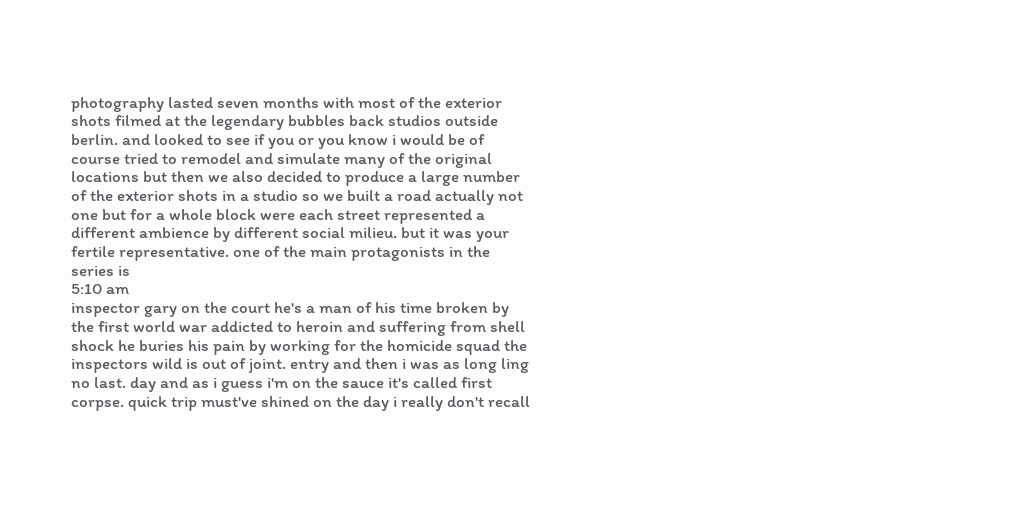photography lasted seven months with most of the exterior shots filmed at the legendary bubbles back studios outside berlin. and looked to see if you or you know i would be of course tried to remodel and simulate many of the original locations but then we also decided to produce a large number of the exterior shots in a studio so we built a road actually not one but for a whole block were each street represented a different ambience by different social milieu. but it was your fertile representative. one of the main protagonists in the series is
5:10 am
inspector gary on the court he's a man of his time broken by the first world war addicted to heroin and suffering from shell shock he buries his pain by working for the homicide squad the inspectors wild is out of joint. entry and then i was as long ling no last. day and as i guess i'm on the sauce it's called first corpse. quick trip must've shined on the day i really don't recall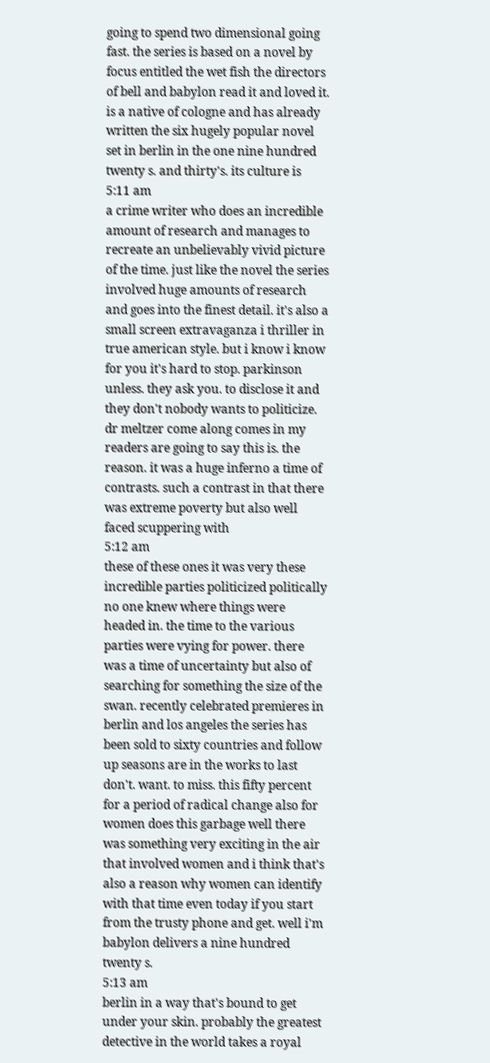going to spend two dimensional going fast. the series is based on a novel by focus entitled the wet fish the directors of bell and babylon read it and loved it. is a native of cologne and has already written the six hugely popular novel set in berlin in the one nine hundred twenty s. and thirty's. its culture is
5:11 am
a crime writer who does an incredible amount of research and manages to recreate an unbelievably vivid picture of the time. just like the novel the series involved huge amounts of research and goes into the finest detail. it's also a small screen extravaganza i thriller in true american style. but i know i know for you it's hard to stop. parkinson unless. they ask you. to disclose it and they don't nobody wants to politicize. dr meltzer come along comes in my readers are going to say this is. the reason. it was a huge inferno a time of contrasts. such a contrast in that there was extreme poverty but also well faced scuppering with
5:12 am
these of these ones it was very these incredible parties politicized politically no one knew where things were headed in. the time to the various parties were vying for power. there was a time of uncertainty but also of searching for something the size of the swan. recently celebrated premieres in berlin and los angeles the series has been sold to sixty countries and follow up seasons are in the works to last don't. want. to miss. this fifty percent for a period of radical change also for women does this garbage well there was something very exciting in the air that involved women and i think that's also a reason why women can identify with that time even today if you start from the trusty phone and get. well i'm babylon delivers a nine hundred twenty s.
5:13 am
berlin in a way that's bound to get under your skin. probably the greatest detective in the world takes a royal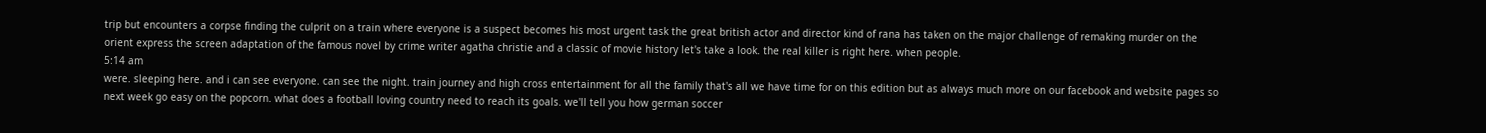trip but encounters a corpse finding the culprit on a train where everyone is a suspect becomes his most urgent task the great british actor and director kind of rana has taken on the major challenge of remaking murder on the orient express the screen adaptation of the famous novel by crime writer agatha christie and a classic of movie history let's take a look. the real killer is right here. when people.
5:14 am
were. sleeping here. and i can see everyone. can see the night. train journey and high cross entertainment for all the family that's all we have time for on this edition but as always much more on our facebook and website pages so next week go easy on the popcorn. what does a football loving country need to reach its goals. we'll tell you how german soccer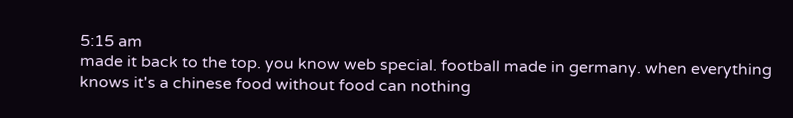5:15 am
made it back to the top. you know web special. football made in germany. when everything knows it's a chinese food without food can nothing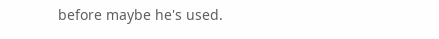before maybe he's used.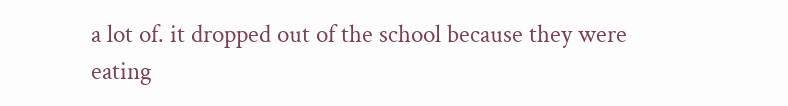a lot of. it dropped out of the school because they were eating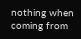nothing when coming from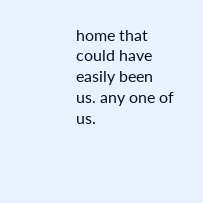home that could have easily been us. any one of us.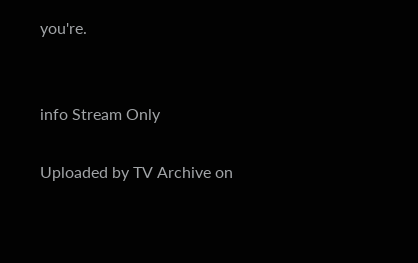you're.


info Stream Only

Uploaded by TV Archive on